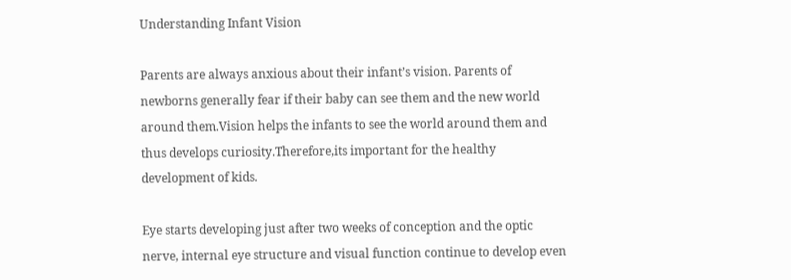Understanding Infant Vision

Parents are always anxious about their infant’s vision. Parents of newborns generally fear if their baby can see them and the new world around them.Vision helps the infants to see the world around them and thus develops curiosity.Therefore,its important for the healthy development of kids.

Eye starts developing just after two weeks of conception and the optic nerve, internal eye structure and visual function continue to develop even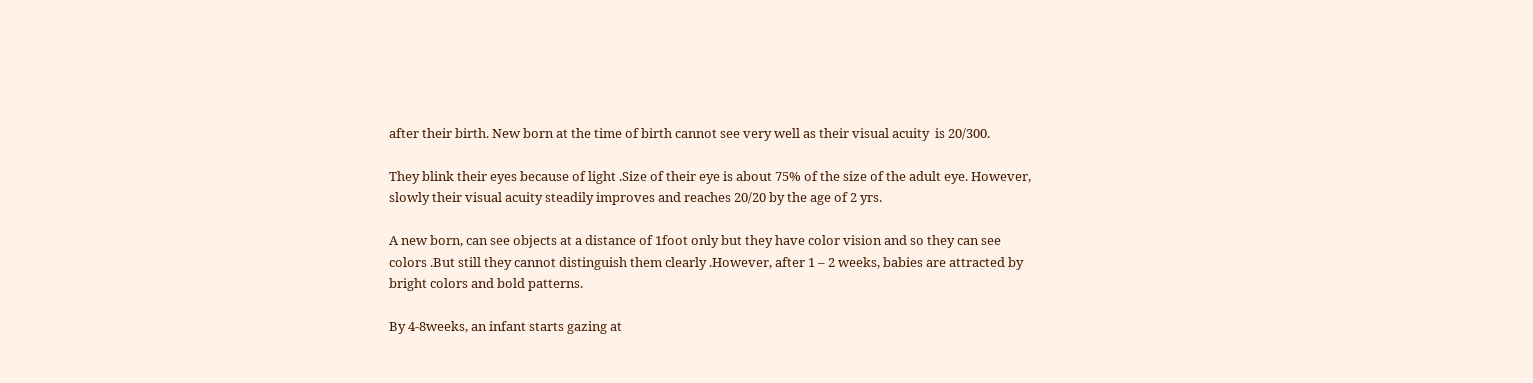after their birth. New born at the time of birth cannot see very well as their visual acuity  is 20/300.

They blink their eyes because of light .Size of their eye is about 75% of the size of the adult eye. However, slowly their visual acuity steadily improves and reaches 20/20 by the age of 2 yrs.

A new born, can see objects at a distance of 1foot only but they have color vision and so they can see colors .But still they cannot distinguish them clearly .However, after 1 – 2 weeks, babies are attracted by bright colors and bold patterns.

By 4-8weeks, an infant starts gazing at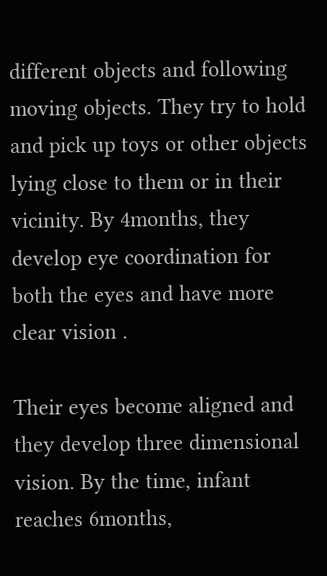different objects and following moving objects. They try to hold and pick up toys or other objects lying close to them or in their vicinity. By 4months, they develop eye coordination for both the eyes and have more clear vision .

Their eyes become aligned and they develop three dimensional vision. By the time, infant reaches 6months,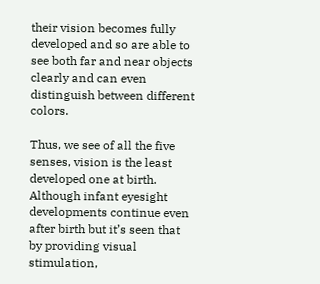their vision becomes fully developed and so are able to see both far and near objects clearly and can even distinguish between different colors.

Thus, we see of all the five senses, vision is the least developed one at birth. Although infant eyesight developments continue even after birth but it’s seen that by providing visual stimulation,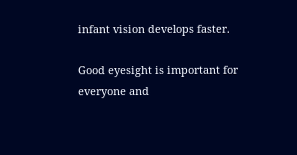infant vision develops faster.

Good eyesight is important for everyone and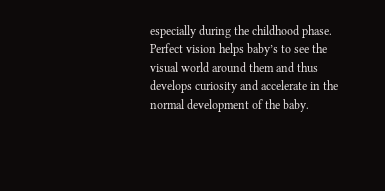especially during the childhood phase. Perfect vision helps baby’s to see the visual world around them and thus develops curiosity and accelerate in the normal development of the baby.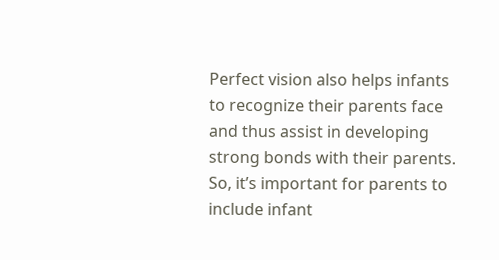Perfect vision also helps infants to recognize their parents face and thus assist in developing strong bonds with their parents. So, it’s important for parents to include infant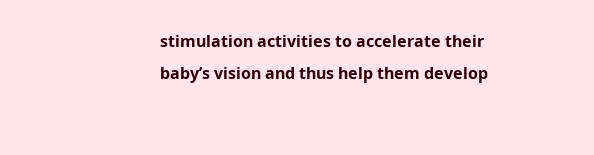stimulation activities to accelerate their baby’s vision and thus help them develop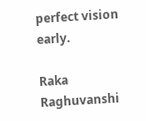perfect vision early.

Raka Raghuvanshi